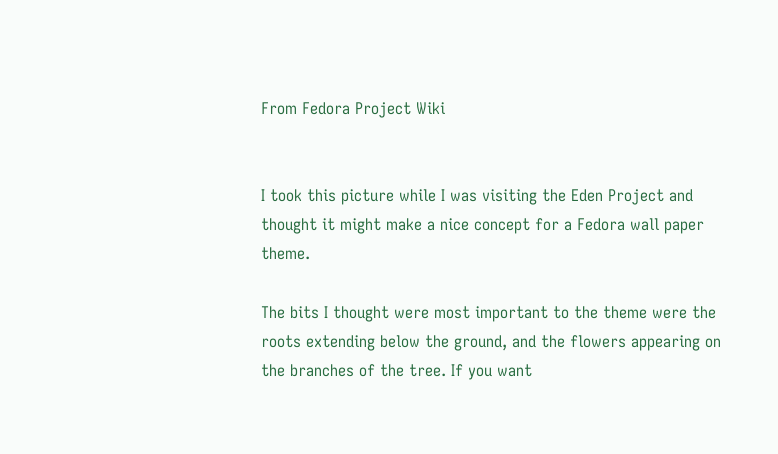From Fedora Project Wiki


I took this picture while I was visiting the Eden Project and thought it might make a nice concept for a Fedora wall paper theme.

The bits I thought were most important to the theme were the roots extending below the ground, and the flowers appearing on the branches of the tree. If you want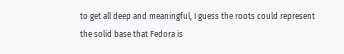to get all deep and meaningful, I guess the roots could represent the solid base that Fedora is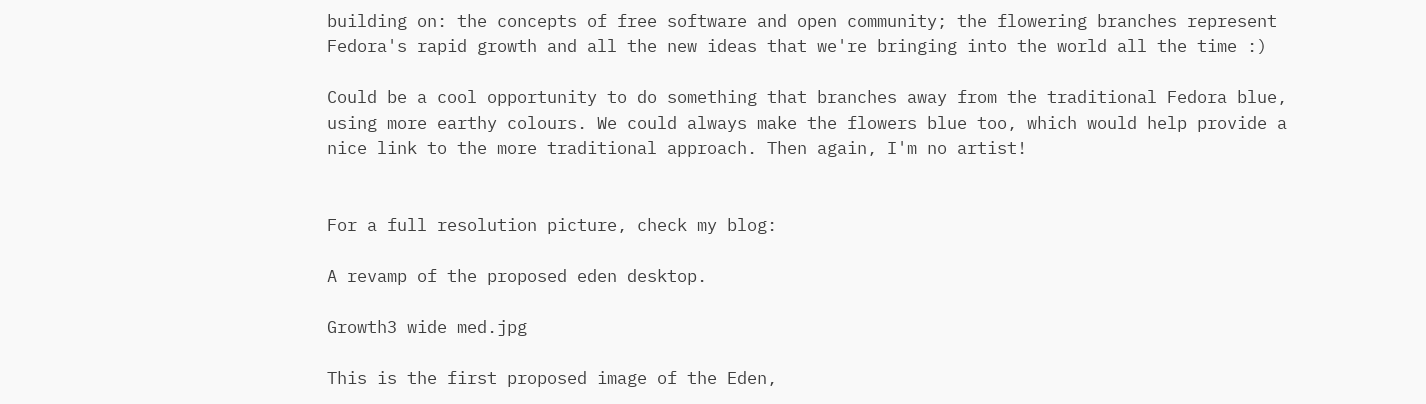building on: the concepts of free software and open community; the flowering branches represent Fedora's rapid growth and all the new ideas that we're bringing into the world all the time :)

Could be a cool opportunity to do something that branches away from the traditional Fedora blue, using more earthy colours. We could always make the flowers blue too, which would help provide a nice link to the more traditional approach. Then again, I'm no artist!


For a full resolution picture, check my blog:

A revamp of the proposed eden desktop.

Growth3 wide med.jpg

This is the first proposed image of the Eden,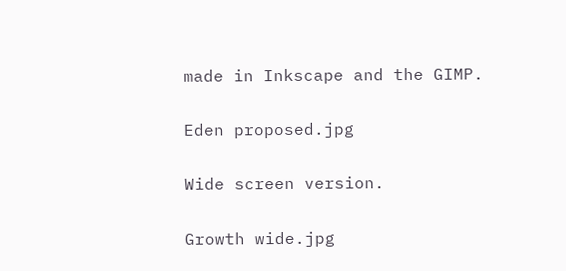made in Inkscape and the GIMP.

Eden proposed.jpg

Wide screen version.

Growth wide.jpg